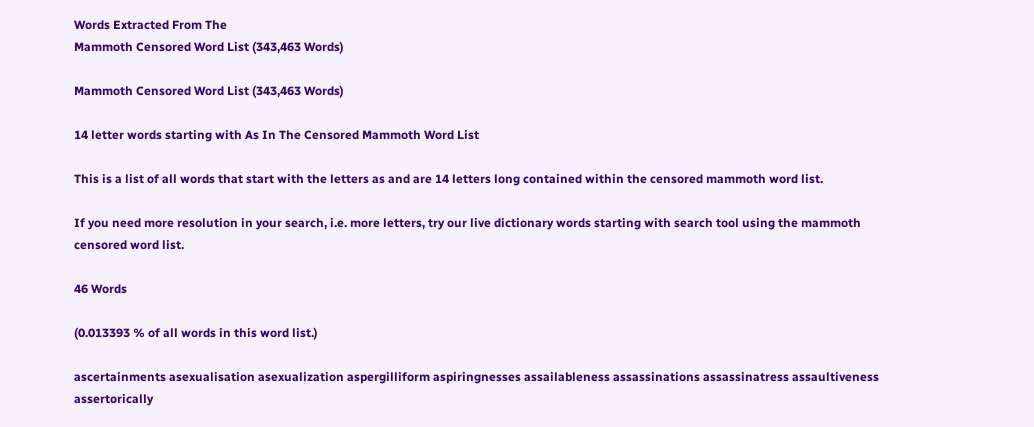Words Extracted From The
Mammoth Censored Word List (343,463 Words)

Mammoth Censored Word List (343,463 Words)

14 letter words starting with As In The Censored Mammoth Word List

This is a list of all words that start with the letters as and are 14 letters long contained within the censored mammoth word list.

If you need more resolution in your search, i.e. more letters, try our live dictionary words starting with search tool using the mammoth censored word list.

46 Words

(0.013393 % of all words in this word list.)

ascertainments asexualisation asexualization aspergilliform aspiringnesses assailableness assassinations assassinatress assaultiveness assertorically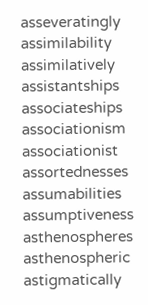asseveratingly assimilability assimilatively assistantships associateships associationism associationist assortednesses assumabilities assumptiveness asthenospheres asthenospheric astigmatically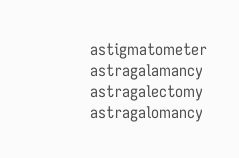astigmatometer astragalamancy astragalectomy astragalomancy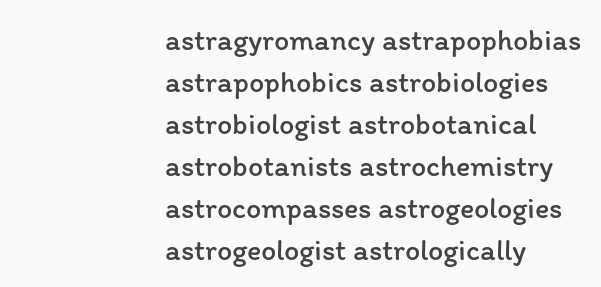astragyromancy astrapophobias astrapophobics astrobiologies astrobiologist astrobotanical astrobotanists astrochemistry astrocompasses astrogeologies astrogeologist astrologically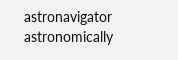astronavigator astronomically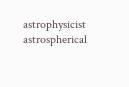astrophysicist astrospherical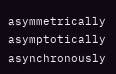asymmetrically asymptotically asynchronously